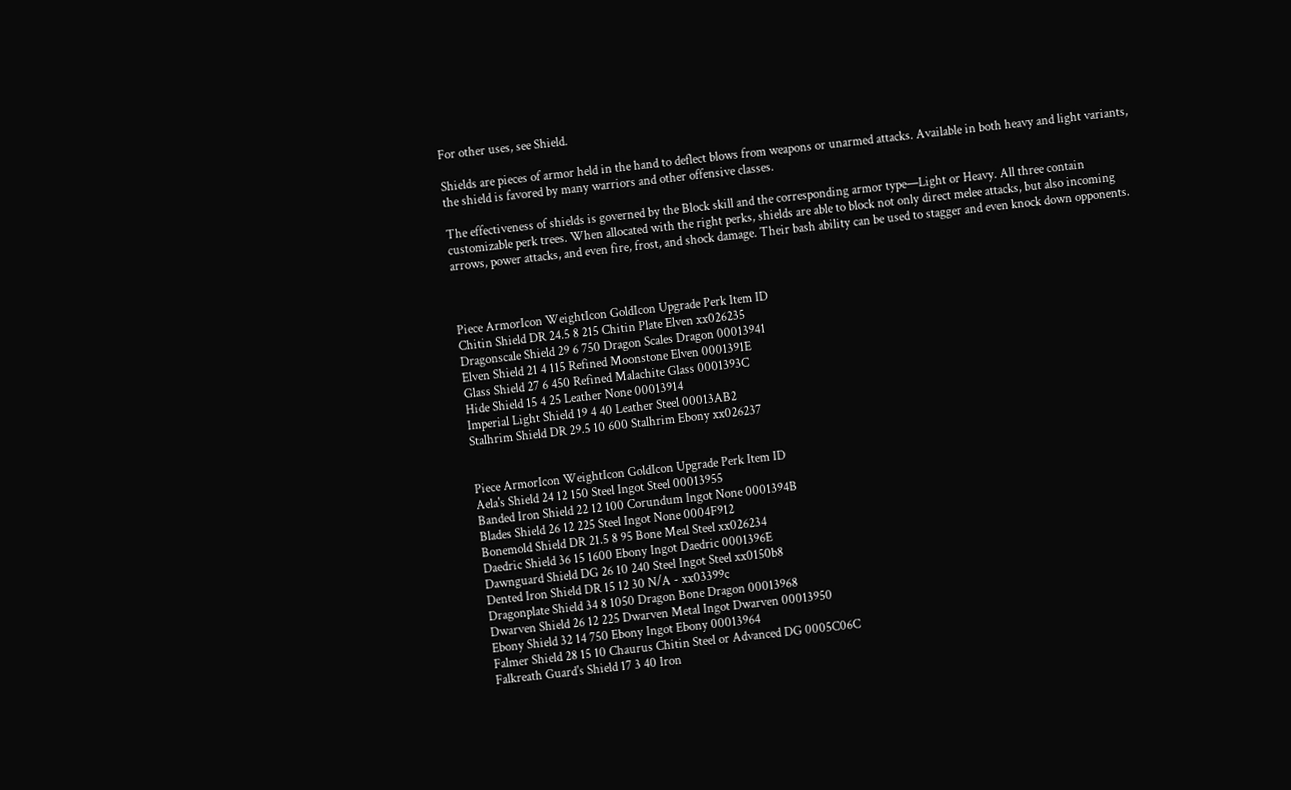For other uses, see Shield.

Shields are pieces of armor held in the hand to deflect blows from weapons or unarmed attacks. Available in both heavy and light variants, the shield is favored by many warriors and other offensive classes.

The effectiveness of shields is governed by the Block skill and the corresponding armor type—Light or Heavy. All three contain customizable perk trees. When allocated with the right perks, shields are able to block not only direct melee attacks, but also incoming arrows, power attacks, and even fire, frost, and shock damage. Their bash ability can be used to stagger and even knock down opponents.



Piece ArmorIcon WeightIcon GoldIcon Upgrade Perk Item ID
Chitin Shield DR 24.5 8 215 Chitin Plate Elven xx026235
Dragonscale Shield 29 6 750 Dragon Scales Dragon 00013941
Elven Shield 21 4 115 Refined Moonstone Elven 0001391E
Glass Shield 27 6 450 Refined Malachite Glass 0001393C
Hide Shield 15 4 25 Leather None 00013914
Imperial Light Shield 19 4 40 Leather Steel 00013AB2
Stalhrim Shield DR 29.5 10 600 Stalhrim Ebony xx026237


Piece ArmorIcon WeightIcon GoldIcon Upgrade Perk Item ID
Aela's Shield 24 12 150 Steel Ingot Steel 00013955
Banded Iron Shield 22 12 100 Corundum Ingot None 0001394B
Blades Shield 26 12 225 Steel Ingot None 0004F912
Bonemold Shield DR 21.5 8 95 Bone Meal Steel xx026234
Daedric Shield 36 15 1600 Ebony Ingot Daedric 0001396E
Dawnguard Shield DG 26 10 240 Steel Ingot Steel xx0150b8
Dented Iron Shield DR 15 12 30 N/A - xx03399c
Dragonplate Shield 34 8 1050 Dragon Bone Dragon 00013968
Dwarven Shield 26 12 225 Dwarven Metal Ingot Dwarven 00013950
Ebony Shield 32 14 750 Ebony Ingot Ebony 00013964
Falmer Shield 28 15 10 Chaurus Chitin Steel or Advanced DG 0005C06C
Falkreath Guard's Shield 17 3 40 Iron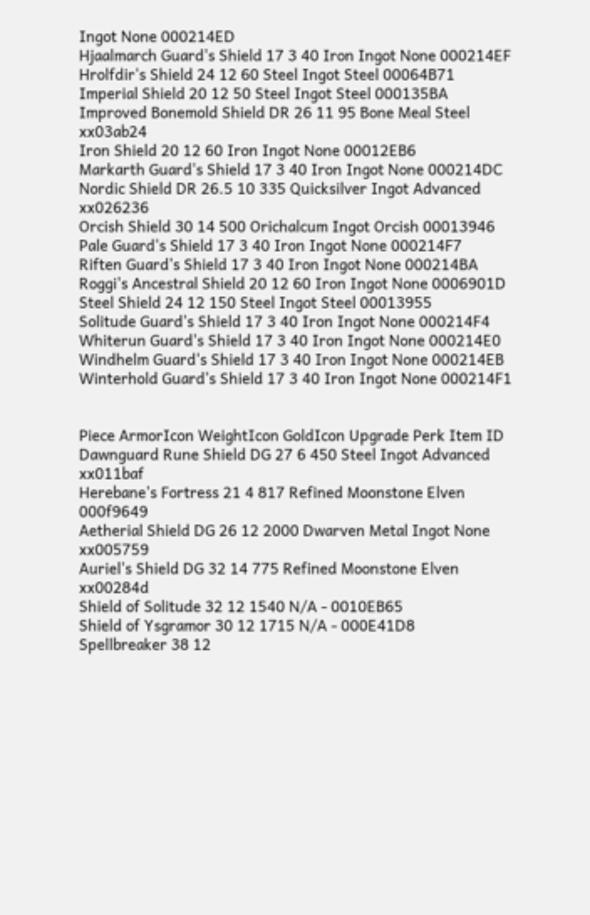Ingot None 000214ED
Hjaalmarch Guard's Shield 17 3 40 Iron Ingot None 000214EF
Hrolfdir's Shield 24 12 60 Steel Ingot Steel 00064B71
Imperial Shield 20 12 50 Steel Ingot Steel 000135BA
Improved Bonemold Shield DR 26 11 95 Bone Meal Steel xx03ab24
Iron Shield 20 12 60 Iron Ingot None 00012EB6
Markarth Guard's Shield 17 3 40 Iron Ingot None 000214DC
Nordic Shield DR 26.5 10 335 Quicksilver Ingot Advanced xx026236
Orcish Shield 30 14 500 Orichalcum Ingot Orcish 00013946
Pale Guard's Shield 17 3 40 Iron Ingot None 000214F7
Riften Guard's Shield 17 3 40 Iron Ingot None 000214BA
Roggi's Ancestral Shield 20 12 60 Iron Ingot None 0006901D
Steel Shield 24 12 150 Steel Ingot Steel 00013955
Solitude Guard's Shield 17 3 40 Iron Ingot None 000214F4
Whiterun Guard's Shield 17 3 40 Iron Ingot None 000214E0
Windhelm Guard's Shield 17 3 40 Iron Ingot None 000214EB
Winterhold Guard's Shield 17 3 40 Iron Ingot None 000214F1


Piece ArmorIcon WeightIcon GoldIcon Upgrade Perk Item ID
Dawnguard Rune Shield DG 27 6 450 Steel Ingot Advanced xx011baf
Herebane's Fortress 21 4 817 Refined Moonstone Elven 000f9649
Aetherial Shield DG 26 12 2000 Dwarven Metal Ingot None xx005759
Auriel's Shield DG 32 14 775 Refined Moonstone Elven xx00284d
Shield of Solitude 32 12 1540 N/A - 0010EB65
Shield of Ysgramor 30 12 1715 N/A - 000E41D8
Spellbreaker 38 12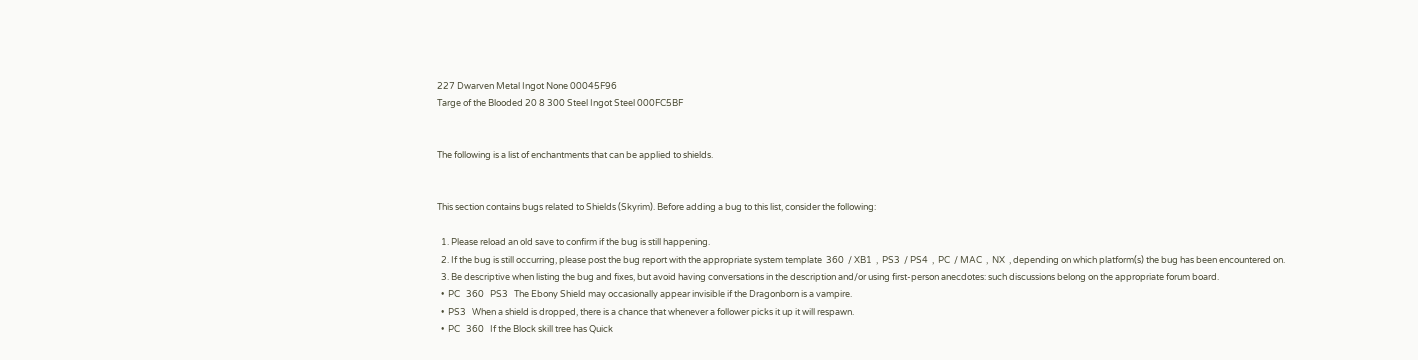227 Dwarven Metal Ingot None 00045F96
Targe of the Blooded 20 8 300 Steel Ingot Steel 000FC5BF


The following is a list of enchantments that can be applied to shields.


This section contains bugs related to Shields (Skyrim). Before adding a bug to this list, consider the following:

  1. Please reload an old save to confirm if the bug is still happening.
  2. If the bug is still occurring, please post the bug report with the appropriate system template  360  / XB1  ,  PS3  / PS4  ,  PC  / MAC  ,  NX  , depending on which platform(s) the bug has been encountered on.
  3. Be descriptive when listing the bug and fixes, but avoid having conversations in the description and/or using first-person anecdotes: such discussions belong on the appropriate forum board.
  •  PC   360   PS3   The Ebony Shield may occasionally appear invisible if the Dragonborn is a vampire.
  •  PS3   When a shield is dropped, there is a chance that whenever a follower picks it up it will respawn.
  •  PC   360   If the Block skill tree has Quick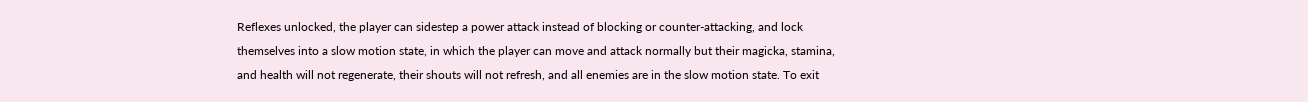Reflexes unlocked, the player can sidestep a power attack instead of blocking or counter-attacking, and lock themselves into a slow motion state, in which the player can move and attack normally but their magicka, stamina, and health will not regenerate, their shouts will not refresh, and all enemies are in the slow motion state. To exit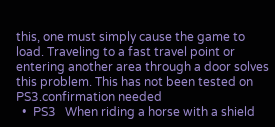this, one must simply cause the game to load. Traveling to a fast travel point or entering another area through a door solves this problem. This has not been tested on PS3.confirmation needed
  •  PS3   When riding a horse with a shield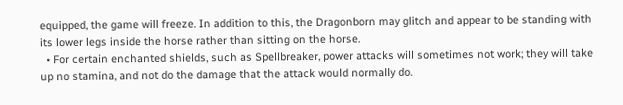equipped, the game will freeze. In addition to this, the Dragonborn may glitch and appear to be standing with its lower legs inside the horse rather than sitting on the horse.
  • For certain enchanted shields, such as Spellbreaker, power attacks will sometimes not work; they will take up no stamina, and not do the damage that the attack would normally do.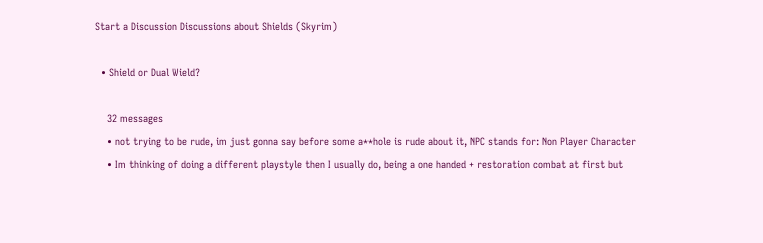Start a Discussion Discussions about Shields (Skyrim)

  • Shield or Dual Wield?

    32 messages
    • not trying to be rude, im just gonna say before some a**hole is rude about it, NPC stands for: Non Player Character
    • Im thinking of doing a different playstyle then I usually do, being a one handed + restoration combat at first but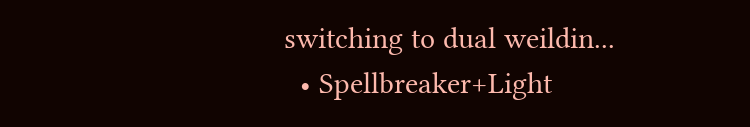switching to dual weildin...
  • Spellbreaker+Light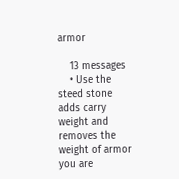armor

    13 messages
    • Use the steed stone adds carry weight and removes the weight of armor you are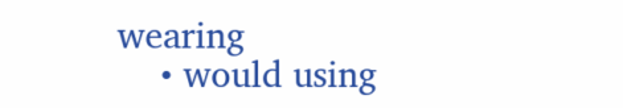wearing
    • would using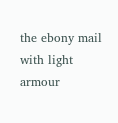the ebony mail with light armour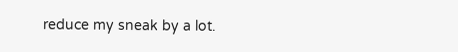reduce my sneak by a lot.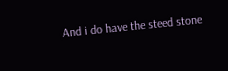And i do have the steed stone